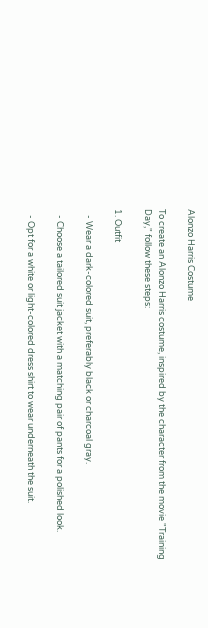Alonzo Harris Costume

To create an Alonzo Harris costume, inspired by the character from the movie "Training Day," follow these steps:

1. Outfit

   - Wear a dark-colored suit, preferably black or charcoal gray.

   - Choose a tailored suit jacket with a matching pair of pants for a polished look.

   - Opt for a white or light-colored dress shirt to wear underneath the suit.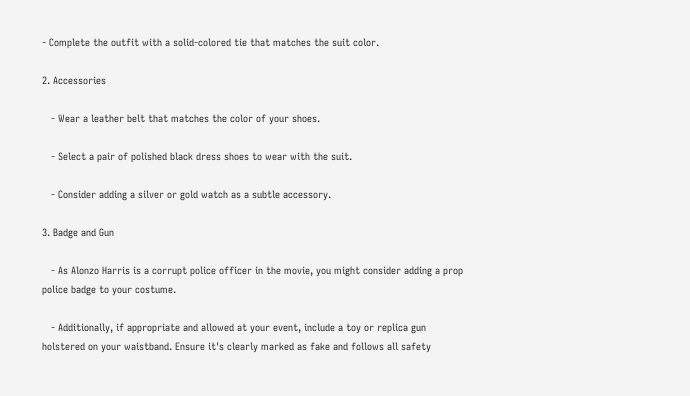- Complete the outfit with a solid-colored tie that matches the suit color.

2. Accessories

   - Wear a leather belt that matches the color of your shoes.

   - Select a pair of polished black dress shoes to wear with the suit.

   - Consider adding a silver or gold watch as a subtle accessory.

3. Badge and Gun

   - As Alonzo Harris is a corrupt police officer in the movie, you might consider adding a prop police badge to your costume.

   - Additionally, if appropriate and allowed at your event, include a toy or replica gun holstered on your waistband. Ensure it's clearly marked as fake and follows all safety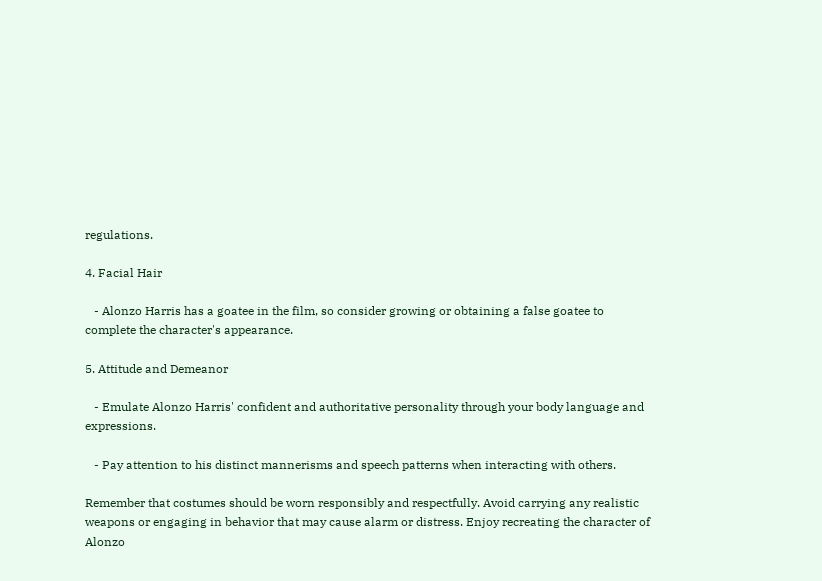regulations.

4. Facial Hair

   - Alonzo Harris has a goatee in the film, so consider growing or obtaining a false goatee to complete the character's appearance.

5. Attitude and Demeanor

   - Emulate Alonzo Harris' confident and authoritative personality through your body language and expressions.

   - Pay attention to his distinct mannerisms and speech patterns when interacting with others.

Remember that costumes should be worn responsibly and respectfully. Avoid carrying any realistic weapons or engaging in behavior that may cause alarm or distress. Enjoy recreating the character of Alonzo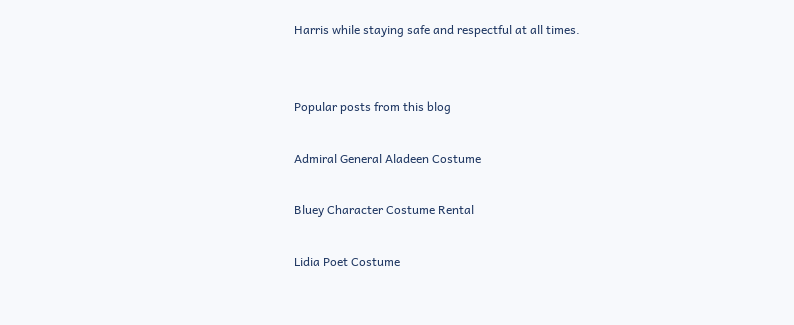Harris while staying safe and respectful at all times.


Popular posts from this blog

Admiral General Aladeen Costume

Bluey Character Costume Rental

Lidia Poet Costume